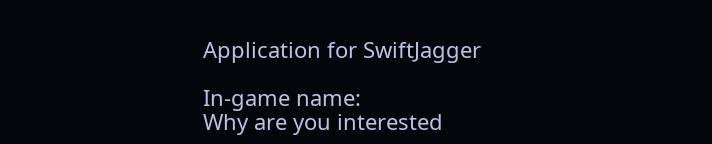Application for SwiftJagger

In-game name:
Why are you interested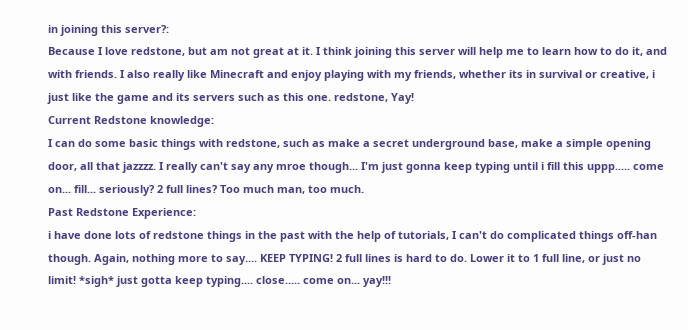in joining this server?:
Because I love redstone, but am not great at it. I think joining this server will help me to learn how to do it, and with friends. I also really like Minecraft and enjoy playing with my friends, whether its in survival or creative, i just like the game and its servers such as this one. redstone, Yay!
Current Redstone knowledge:
I can do some basic things with redstone, such as make a secret underground base, make a simple opening door, all that jazzzz. I really can't say any mroe though... I'm just gonna keep typing until i fill this uppp..... come on... fill... seriously? 2 full lines? Too much man, too much.
Past Redstone Experience:
i have done lots of redstone things in the past with the help of tutorials, I can't do complicated things off-han though. Again, nothing more to say.... KEEP TYPING! 2 full lines is hard to do. Lower it to 1 full line, or just no limit! *sigh* just gotta keep typing.... close..... come on... yay!!!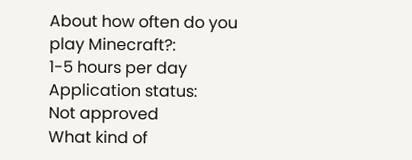About how often do you play Minecraft?:
1-5 hours per day
Application status:
Not approved
What kind of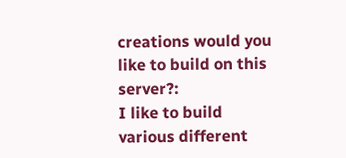creations would you like to build on this server?:
I like to build various different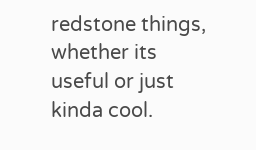redstone things, whether its useful or just kinda cool.